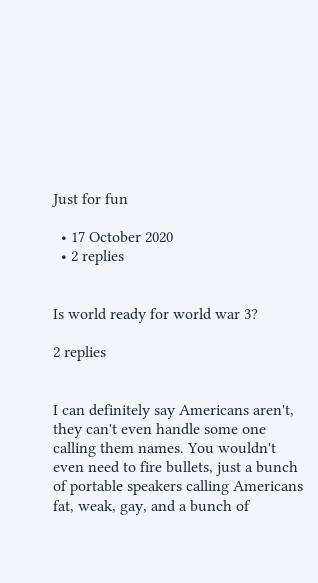Just for fun

  • 17 October 2020
  • 2 replies


Is world ready for world war 3?

2 replies


I can definitely say Americans aren't, they can't even handle some one calling them names. You wouldn't even need to fire bullets, just a bunch of portable speakers calling Americans fat, weak, gay, and a bunch of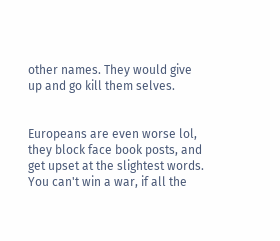other names. They would give up and go kill them selves.


Europeans are even worse lol, they block face book posts, and get upset at the slightest words. You can't win a war, if all the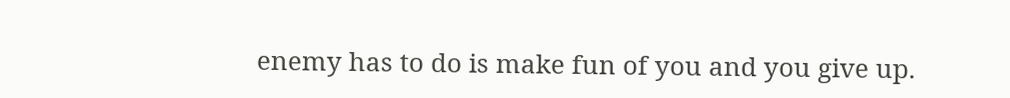enemy has to do is make fun of you and you give up.